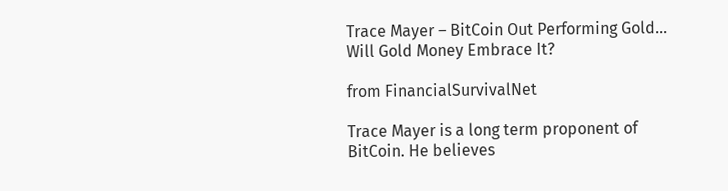Trace Mayer – BitCoin Out Performing Gold… Will Gold Money Embrace It?

from FinancialSurvivalNet

Trace Mayer is a long term proponent of BitCoin. He believes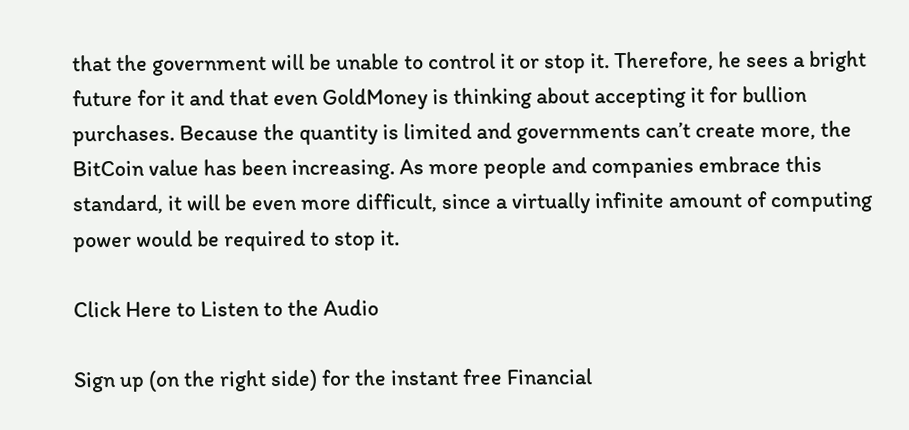that the government will be unable to control it or stop it. Therefore, he sees a bright future for it and that even GoldMoney is thinking about accepting it for bullion purchases. Because the quantity is limited and governments can’t create more, the BitCoin value has been increasing. As more people and companies embrace this standard, it will be even more difficult, since a virtually infinite amount of computing power would be required to stop it.

Click Here to Listen to the Audio

Sign up (on the right side) for the instant free Financial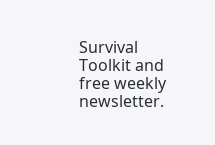Survival Toolkit and free weekly newsletter.